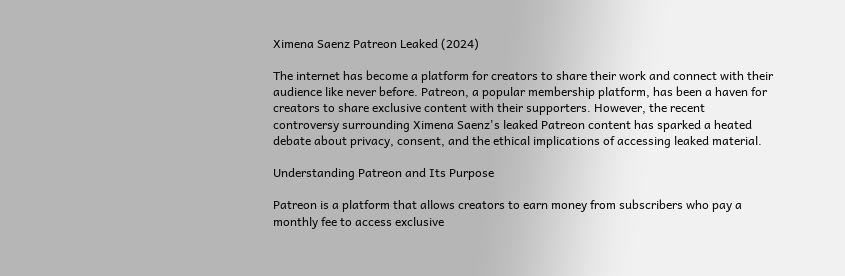Ximena Saenz Patreon Leaked (2024)

The internet has become a platform for creators to share their work and connect with their audience like never before. Patreon, a popular membership platform, has been a haven for creators to share exclusive content with their supporters. However, the recent controversy surrounding Ximena Saenz's leaked Patreon content has sparked a heated debate about privacy, consent, and the ethical implications of accessing leaked material.

Understanding Patreon and Its Purpose

Patreon is a platform that allows creators to earn money from subscribers who pay a monthly fee to access exclusive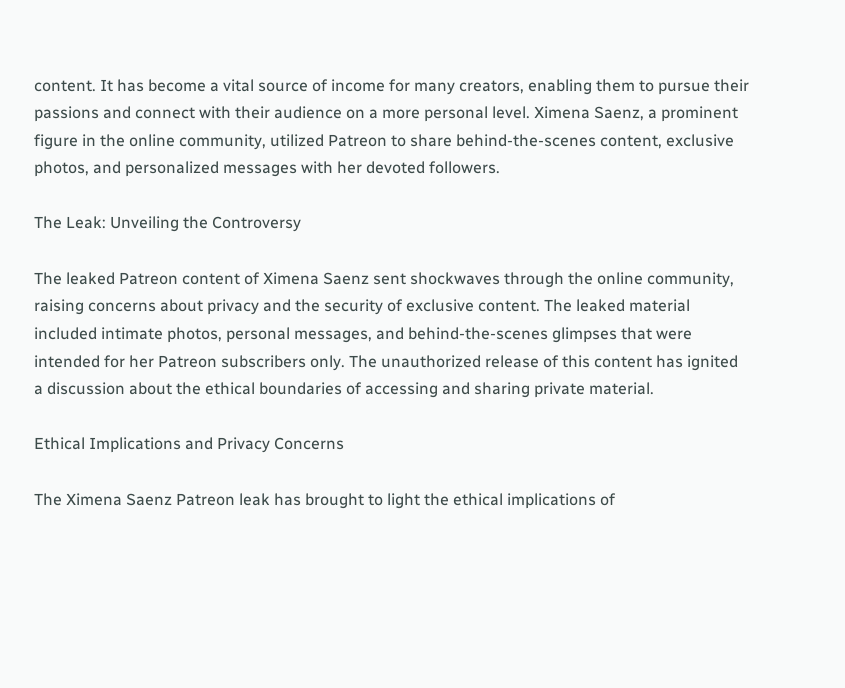content. It has become a vital source of income for many creators, enabling them to pursue their passions and connect with their audience on a more personal level. Ximena Saenz, a prominent figure in the online community, utilized Patreon to share behind-the-scenes content, exclusive photos, and personalized messages with her devoted followers.

The Leak: Unveiling the Controversy

The leaked Patreon content of Ximena Saenz sent shockwaves through the online community, raising concerns about privacy and the security of exclusive content. The leaked material included intimate photos, personal messages, and behind-the-scenes glimpses that were intended for her Patreon subscribers only. The unauthorized release of this content has ignited a discussion about the ethical boundaries of accessing and sharing private material.

Ethical Implications and Privacy Concerns

The Ximena Saenz Patreon leak has brought to light the ethical implications of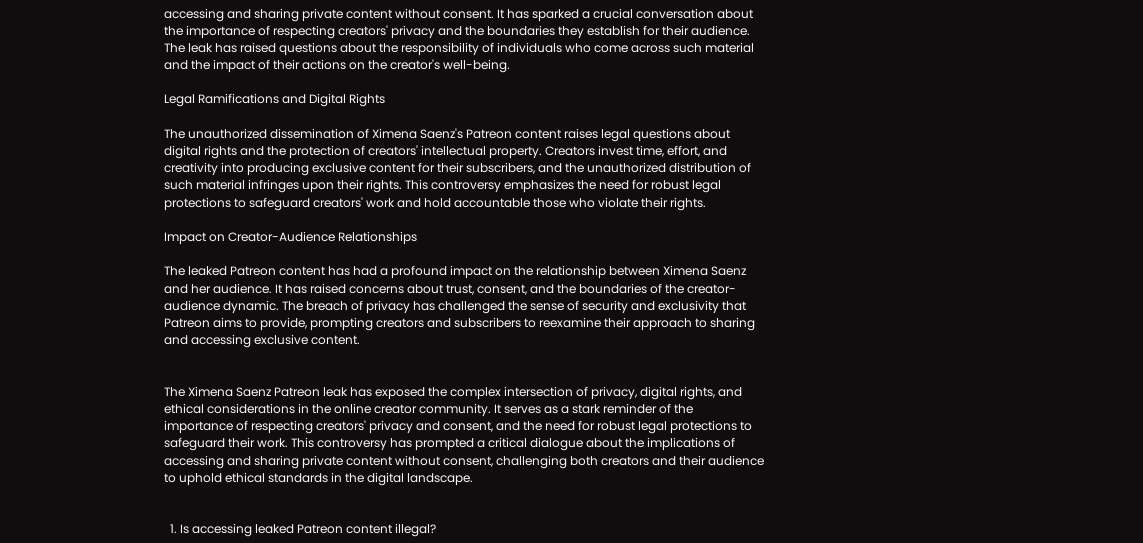accessing and sharing private content without consent. It has sparked a crucial conversation about the importance of respecting creators' privacy and the boundaries they establish for their audience. The leak has raised questions about the responsibility of individuals who come across such material and the impact of their actions on the creator's well-being.

Legal Ramifications and Digital Rights

The unauthorized dissemination of Ximena Saenz's Patreon content raises legal questions about digital rights and the protection of creators' intellectual property. Creators invest time, effort, and creativity into producing exclusive content for their subscribers, and the unauthorized distribution of such material infringes upon their rights. This controversy emphasizes the need for robust legal protections to safeguard creators' work and hold accountable those who violate their rights.

Impact on Creator-Audience Relationships

The leaked Patreon content has had a profound impact on the relationship between Ximena Saenz and her audience. It has raised concerns about trust, consent, and the boundaries of the creator-audience dynamic. The breach of privacy has challenged the sense of security and exclusivity that Patreon aims to provide, prompting creators and subscribers to reexamine their approach to sharing and accessing exclusive content.


The Ximena Saenz Patreon leak has exposed the complex intersection of privacy, digital rights, and ethical considerations in the online creator community. It serves as a stark reminder of the importance of respecting creators' privacy and consent, and the need for robust legal protections to safeguard their work. This controversy has prompted a critical dialogue about the implications of accessing and sharing private content without consent, challenging both creators and their audience to uphold ethical standards in the digital landscape.


  1. Is accessing leaked Patreon content illegal?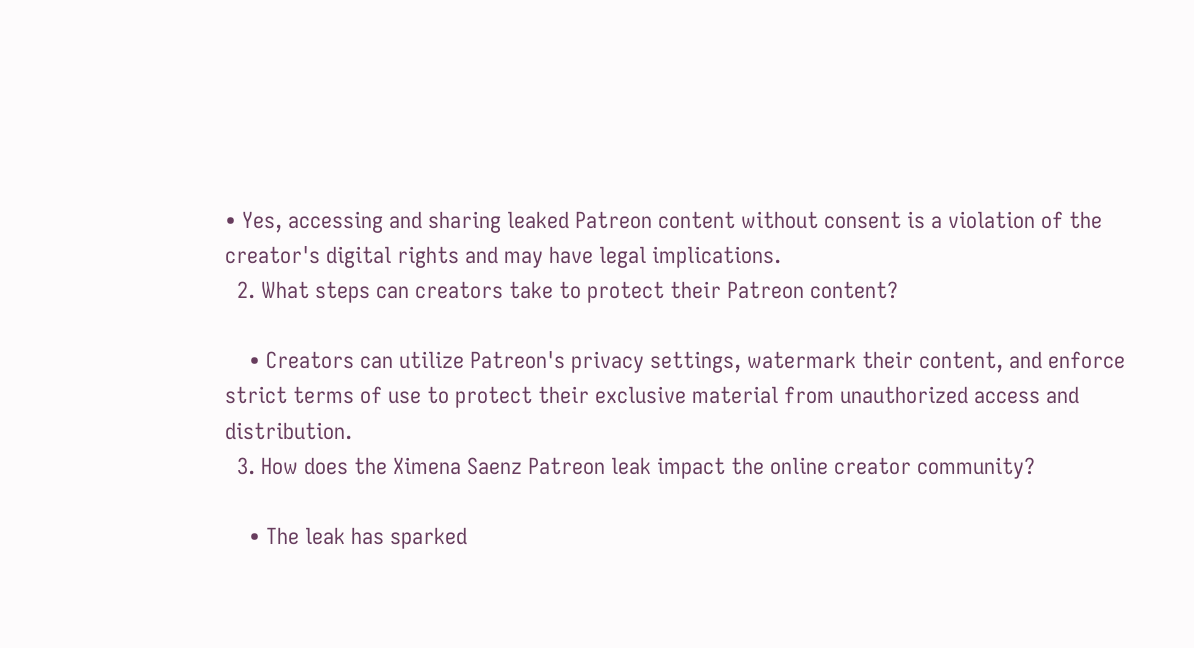• Yes, accessing and sharing leaked Patreon content without consent is a violation of the creator's digital rights and may have legal implications.
  2. What steps can creators take to protect their Patreon content?

    • Creators can utilize Patreon's privacy settings, watermark their content, and enforce strict terms of use to protect their exclusive material from unauthorized access and distribution.
  3. How does the Ximena Saenz Patreon leak impact the online creator community?

    • The leak has sparked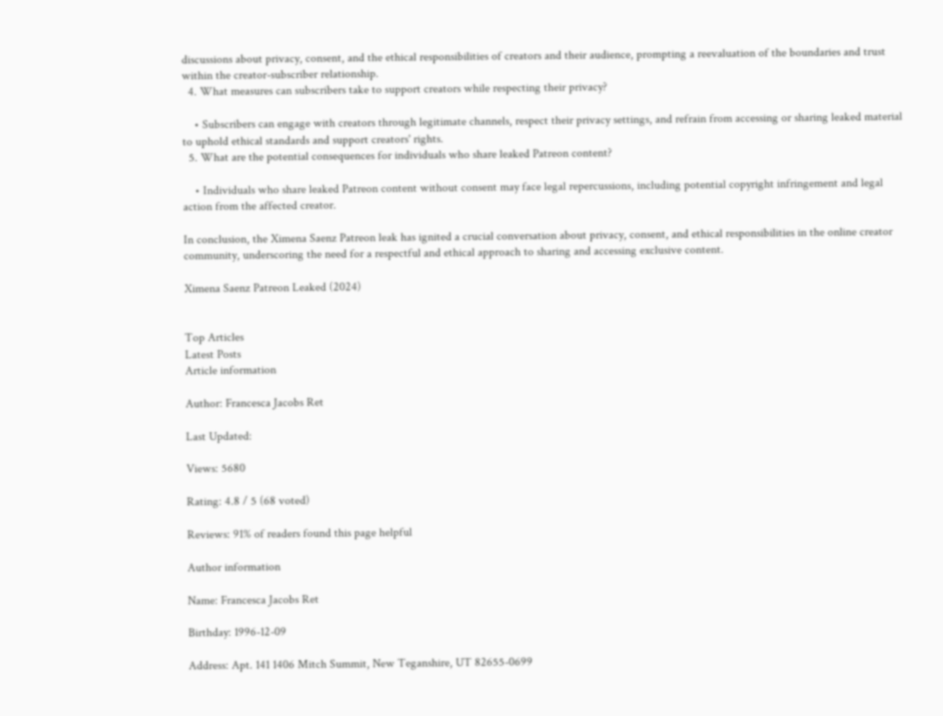discussions about privacy, consent, and the ethical responsibilities of creators and their audience, prompting a reevaluation of the boundaries and trust within the creator-subscriber relationship.
  4. What measures can subscribers take to support creators while respecting their privacy?

    • Subscribers can engage with creators through legitimate channels, respect their privacy settings, and refrain from accessing or sharing leaked material to uphold ethical standards and support creators' rights.
  5. What are the potential consequences for individuals who share leaked Patreon content?

    • Individuals who share leaked Patreon content without consent may face legal repercussions, including potential copyright infringement and legal action from the affected creator.

In conclusion, the Ximena Saenz Patreon leak has ignited a crucial conversation about privacy, consent, and ethical responsibilities in the online creator community, underscoring the need for a respectful and ethical approach to sharing and accessing exclusive content.

Ximena Saenz Patreon Leaked (2024)


Top Articles
Latest Posts
Article information

Author: Francesca Jacobs Ret

Last Updated:

Views: 5680

Rating: 4.8 / 5 (68 voted)

Reviews: 91% of readers found this page helpful

Author information

Name: Francesca Jacobs Ret

Birthday: 1996-12-09

Address: Apt. 141 1406 Mitch Summit, New Teganshire, UT 82655-0699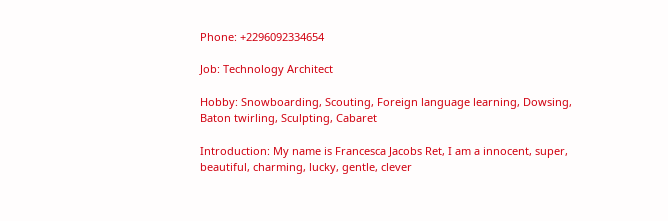Phone: +2296092334654

Job: Technology Architect

Hobby: Snowboarding, Scouting, Foreign language learning, Dowsing, Baton twirling, Sculpting, Cabaret

Introduction: My name is Francesca Jacobs Ret, I am a innocent, super, beautiful, charming, lucky, gentle, clever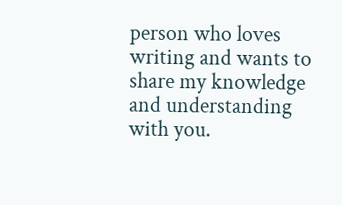person who loves writing and wants to share my knowledge and understanding with you.